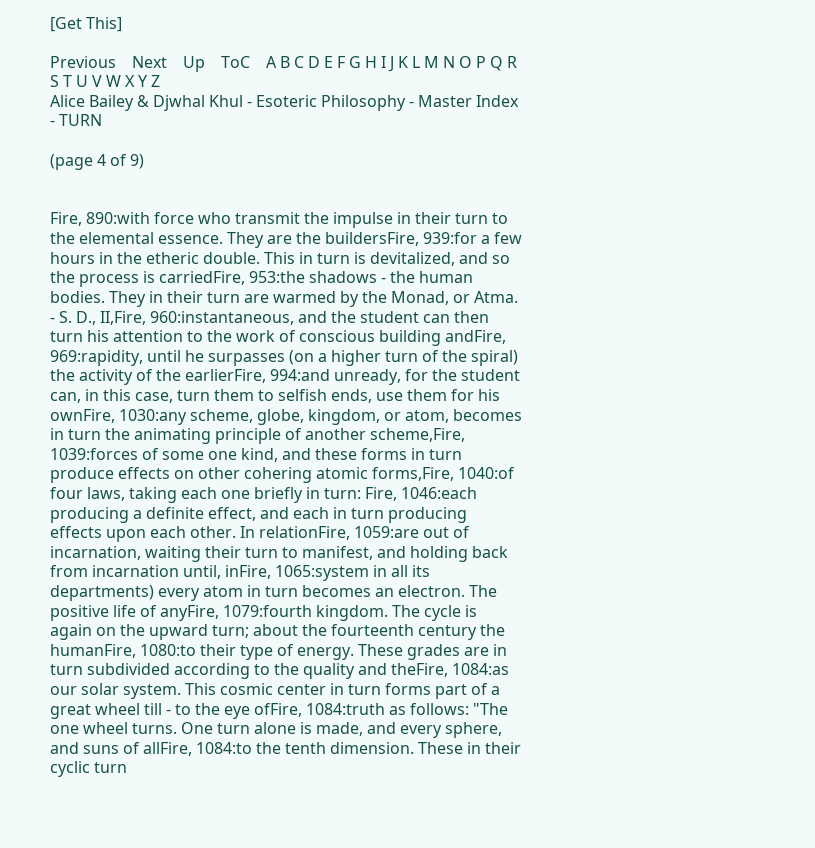[Get This]

Previous    Next    Up    ToC    A B C D E F G H I J K L M N O P Q R S T U V W X Y Z
Alice Bailey & Djwhal Khul - Esoteric Philosophy - Master Index - TURN

(page 4 of 9)


Fire, 890:with force who transmit the impulse in their turn to the elemental essence. They are the buildersFire, 939:for a few hours in the etheric double. This in turn is devitalized, and so the process is carriedFire, 953:the shadows - the human bodies. They in their turn are warmed by the Monad, or Atma. - S. D., II,Fire, 960:instantaneous, and the student can then turn his attention to the work of conscious building andFire, 969:rapidity, until he surpasses (on a higher turn of the spiral) the activity of the earlierFire, 994:and unready, for the student can, in this case, turn them to selfish ends, use them for his ownFire, 1030:any scheme, globe, kingdom, or atom, becomes in turn the animating principle of another scheme,Fire, 1039:forces of some one kind, and these forms in turn produce effects on other cohering atomic forms,Fire, 1040:of four laws, taking each one briefly in turn: Fire, 1046:each producing a definite effect, and each in turn producing effects upon each other. In relationFire, 1059:are out of incarnation, waiting their turn to manifest, and holding back from incarnation until, inFire, 1065:system in all its departments) every atom in turn becomes an electron. The positive life of anyFire, 1079:fourth kingdom. The cycle is again on the upward turn; about the fourteenth century the humanFire, 1080:to their type of energy. These grades are in turn subdivided according to the quality and theFire, 1084:as our solar system. This cosmic center in turn forms part of a great wheel till - to the eye ofFire, 1084:truth as follows: "The one wheel turns. One turn alone is made, and every sphere, and suns of allFire, 1084:to the tenth dimension. These in their cyclic turn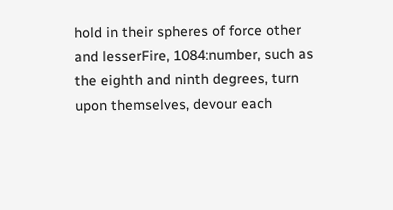hold in their spheres of force other and lesserFire, 1084:number, such as the eighth and ninth degrees, turn upon themselves, devour each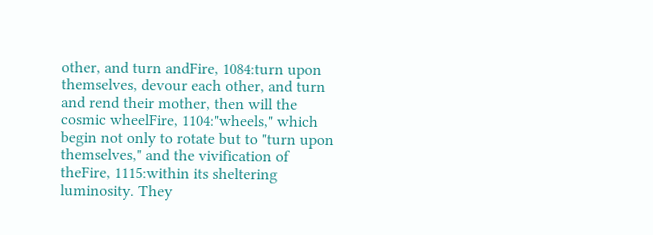other, and turn andFire, 1084:turn upon themselves, devour each other, and turn and rend their mother, then will the cosmic wheelFire, 1104:"wheels," which begin not only to rotate but to "turn upon themselves," and the vivification of theFire, 1115:within its sheltering luminosity. They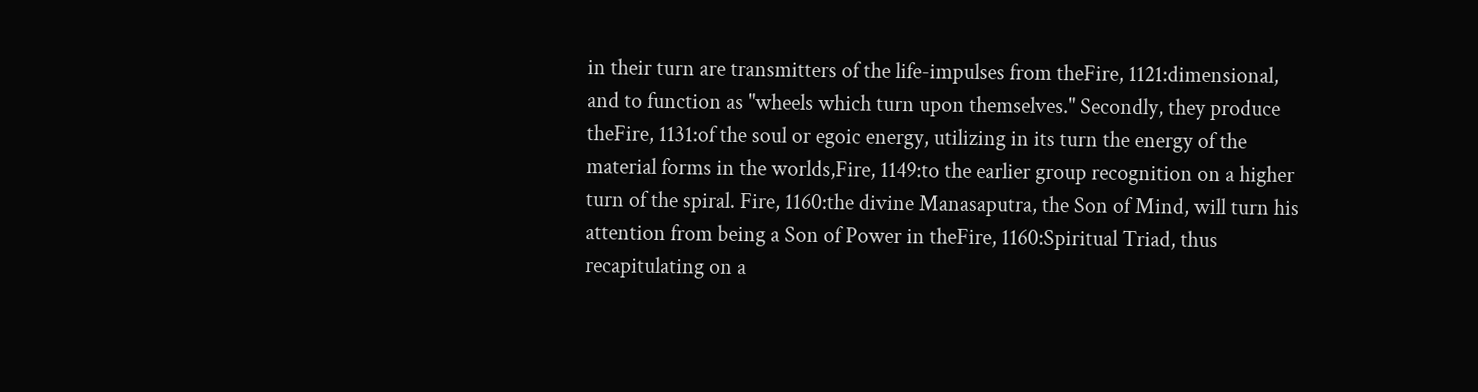in their turn are transmitters of the life-impulses from theFire, 1121:dimensional, and to function as "wheels which turn upon themselves." Secondly, they produce theFire, 1131:of the soul or egoic energy, utilizing in its turn the energy of the material forms in the worlds,Fire, 1149:to the earlier group recognition on a higher turn of the spiral. Fire, 1160:the divine Manasaputra, the Son of Mind, will turn his attention from being a Son of Power in theFire, 1160:Spiritual Triad, thus recapitulating on a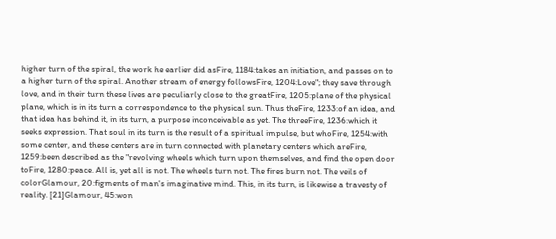higher turn of the spiral, the work he earlier did asFire, 1184:takes an initiation, and passes on to a higher turn of the spiral. Another stream of energy followsFire, 1204:Love"; they save through love, and in their turn these lives are peculiarly close to the greatFire, 1205:plane of the physical plane, which is in its turn a correspondence to the physical sun. Thus theFire, 1233:of an idea, and that idea has behind it, in its turn, a purpose inconceivable as yet. The threeFire, 1236:which it seeks expression. That soul in its turn is the result of a spiritual impulse, but whoFire, 1254:with some center, and these centers are in turn connected with planetary centers which areFire, 1259:been described as the "revolving wheels which turn upon themselves, and find the open door toFire, 1280:peace. All is, yet all is not. The wheels turn not. The fires burn not. The veils of colorGlamour, 20:figments of man's imaginative mind. This, in its turn, is likewise a travesty of reality. [21]Glamour, 45:won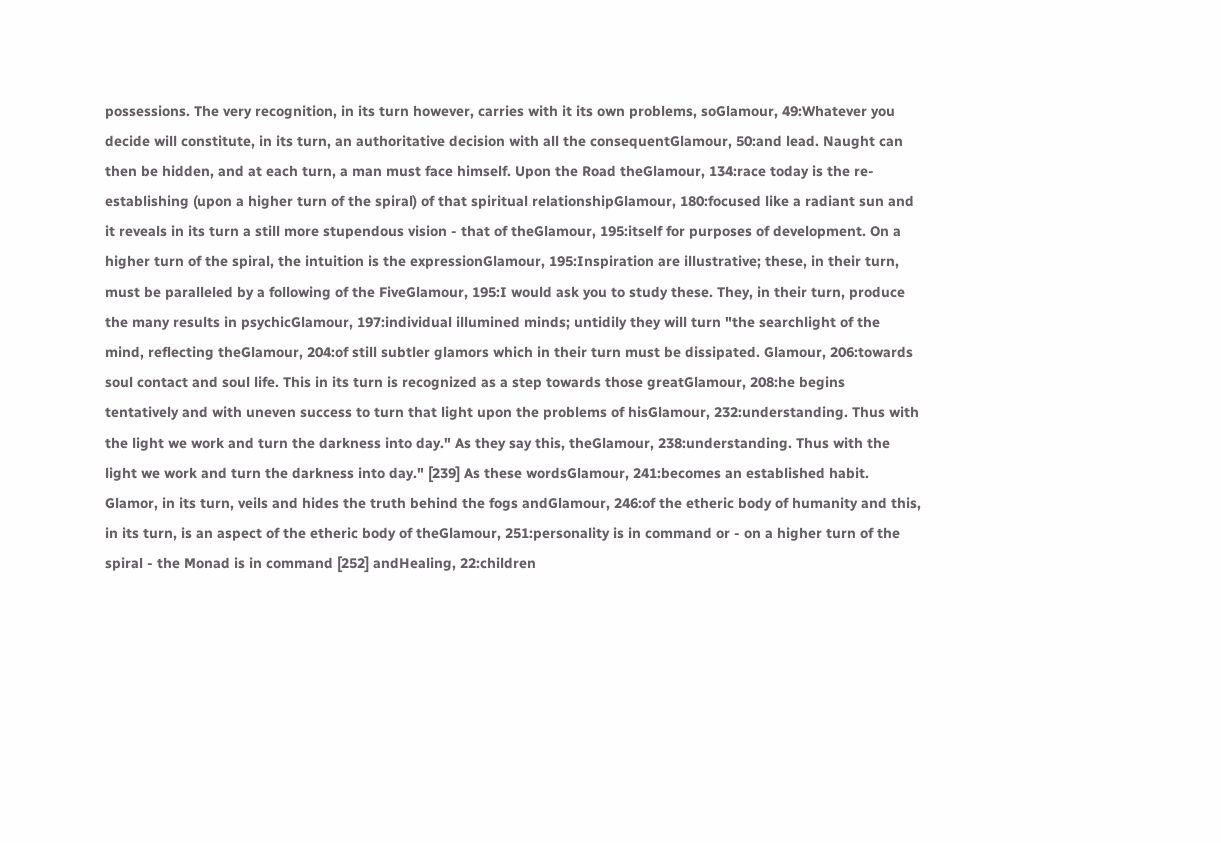possessions. The very recognition, in its turn however, carries with it its own problems, soGlamour, 49:Whatever you decide will constitute, in its turn, an authoritative decision with all the consequentGlamour, 50:and lead. Naught can then be hidden, and at each turn, a man must face himself. Upon the Road theGlamour, 134:race today is the re-establishing (upon a higher turn of the spiral) of that spiritual relationshipGlamour, 180:focused like a radiant sun and it reveals in its turn a still more stupendous vision - that of theGlamour, 195:itself for purposes of development. On a higher turn of the spiral, the intuition is the expressionGlamour, 195:Inspiration are illustrative; these, in their turn, must be paralleled by a following of the FiveGlamour, 195:I would ask you to study these. They, in their turn, produce the many results in psychicGlamour, 197:individual illumined minds; untidily they will turn "the searchlight of the mind, reflecting theGlamour, 204:of still subtler glamors which in their turn must be dissipated. Glamour, 206:towards soul contact and soul life. This in its turn is recognized as a step towards those greatGlamour, 208:he begins tentatively and with uneven success to turn that light upon the problems of hisGlamour, 232:understanding. Thus with the light we work and turn the darkness into day." As they say this, theGlamour, 238:understanding. Thus with the light we work and turn the darkness into day." [239] As these wordsGlamour, 241:becomes an established habit. Glamor, in its turn, veils and hides the truth behind the fogs andGlamour, 246:of the etheric body of humanity and this, in its turn, is an aspect of the etheric body of theGlamour, 251:personality is in command or - on a higher turn of the spiral - the Monad is in command [252] andHealing, 22:children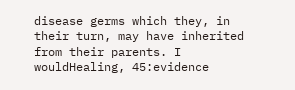disease germs which they, in their turn, may have inherited from their parents. I wouldHealing, 45:evidence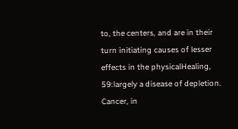to, the centers, and are in their turn initiating causes of lesser effects in the physicalHealing, 59:largely a disease of depletion. Cancer, in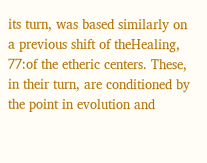its turn, was based similarly on a previous shift of theHealing, 77:of the etheric centers. These, in their turn, are conditioned by the point in evolution and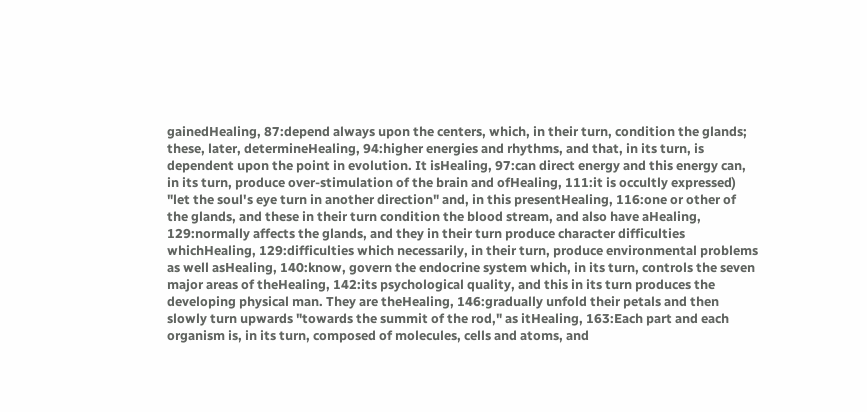gainedHealing, 87:depend always upon the centers, which, in their turn, condition the glands; these, later, determineHealing, 94:higher energies and rhythms, and that, in its turn, is dependent upon the point in evolution. It isHealing, 97:can direct energy and this energy can, in its turn, produce over-stimulation of the brain and ofHealing, 111:it is occultly expressed) "let the soul's eye turn in another direction" and, in this presentHealing, 116:one or other of the glands, and these in their turn condition the blood stream, and also have aHealing, 129:normally affects the glands, and they in their turn produce character difficulties whichHealing, 129:difficulties which necessarily, in their turn, produce environmental problems as well asHealing, 140:know, govern the endocrine system which, in its turn, controls the seven major areas of theHealing, 142:its psychological quality, and this in its turn produces the developing physical man. They are theHealing, 146:gradually unfold their petals and then slowly turn upwards "towards the summit of the rod," as itHealing, 163:Each part and each organism is, in its turn, composed of molecules, cells and atoms, and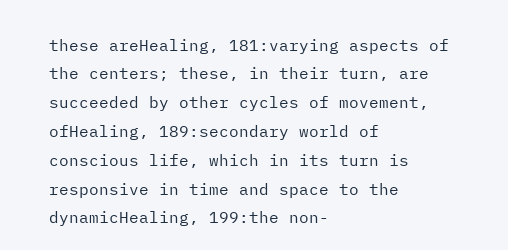these areHealing, 181:varying aspects of the centers; these, in their turn, are succeeded by other cycles of movement, ofHealing, 189:secondary world of conscious life, which in its turn is responsive in time and space to the dynamicHealing, 199:the non-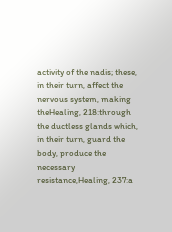activity of the nadis; these, in their turn, affect the nervous system, making theHealing, 218:through the ductless glands which, in their turn, guard the body, produce the necessary resistance,Healing, 237:a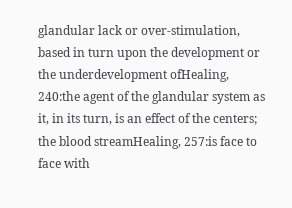glandular lack or over-stimulation, based in turn upon the development or the underdevelopment ofHealing, 240:the agent of the glandular system as it, in its turn, is an effect of the centers; the blood streamHealing, 257:is face to face with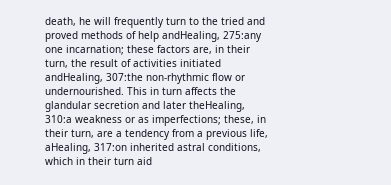death, he will frequently turn to the tried and proved methods of help andHealing, 275:any one incarnation; these factors are, in their turn, the result of activities initiated andHealing, 307:the non-rhythmic flow or undernourished. This in turn affects the glandular secretion and later theHealing, 310:a weakness or as imperfections; these, in their turn, are a tendency from a previous life, aHealing, 317:on inherited astral conditions, which in their turn aid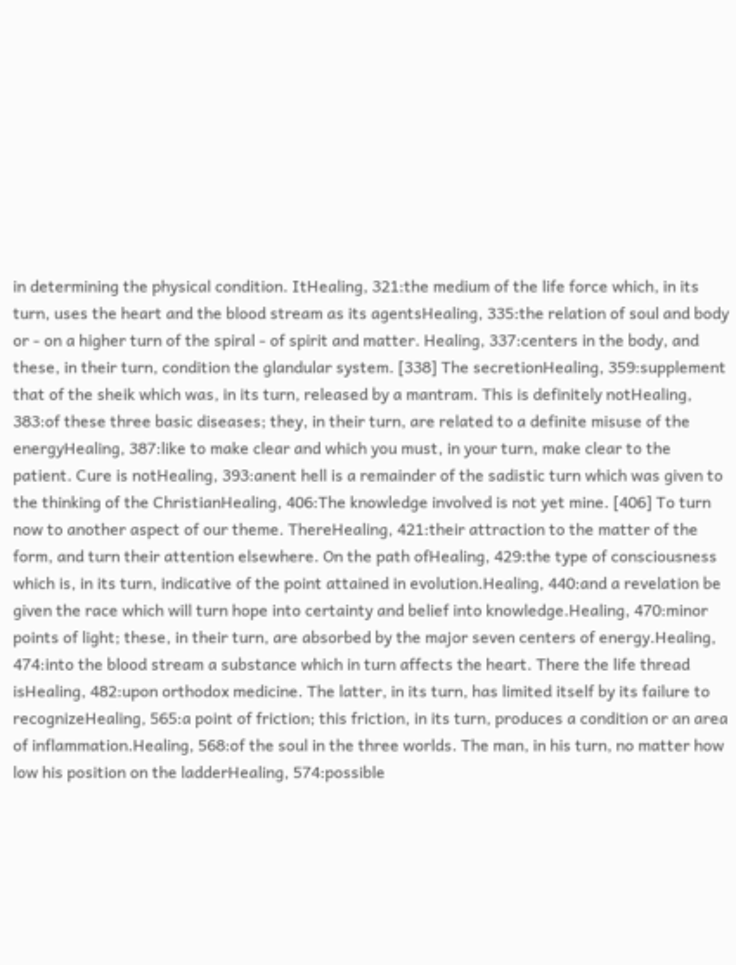in determining the physical condition. ItHealing, 321:the medium of the life force which, in its turn, uses the heart and the blood stream as its agentsHealing, 335:the relation of soul and body or - on a higher turn of the spiral - of spirit and matter. Healing, 337:centers in the body, and these, in their turn, condition the glandular system. [338] The secretionHealing, 359:supplement that of the sheik which was, in its turn, released by a mantram. This is definitely notHealing, 383:of these three basic diseases; they, in their turn, are related to a definite misuse of the energyHealing, 387:like to make clear and which you must, in your turn, make clear to the patient. Cure is notHealing, 393:anent hell is a remainder of the sadistic turn which was given to the thinking of the ChristianHealing, 406:The knowledge involved is not yet mine. [406] To turn now to another aspect of our theme. ThereHealing, 421:their attraction to the matter of the form, and turn their attention elsewhere. On the path ofHealing, 429:the type of consciousness which is, in its turn, indicative of the point attained in evolution.Healing, 440:and a revelation be given the race which will turn hope into certainty and belief into knowledge.Healing, 470:minor points of light; these, in their turn, are absorbed by the major seven centers of energy.Healing, 474:into the blood stream a substance which in turn affects the heart. There the life thread isHealing, 482:upon orthodox medicine. The latter, in its turn, has limited itself by its failure to recognizeHealing, 565:a point of friction; this friction, in its turn, produces a condition or an area of inflammation.Healing, 568:of the soul in the three worlds. The man, in his turn, no matter how low his position on the ladderHealing, 574:possible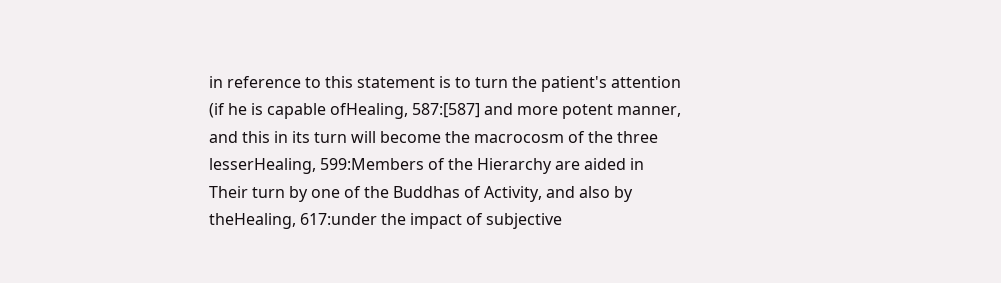in reference to this statement is to turn the patient's attention (if he is capable ofHealing, 587:[587] and more potent manner, and this in its turn will become the macrocosm of the three lesserHealing, 599:Members of the Hierarchy are aided in Their turn by one of the Buddhas of Activity, and also by theHealing, 617:under the impact of subjective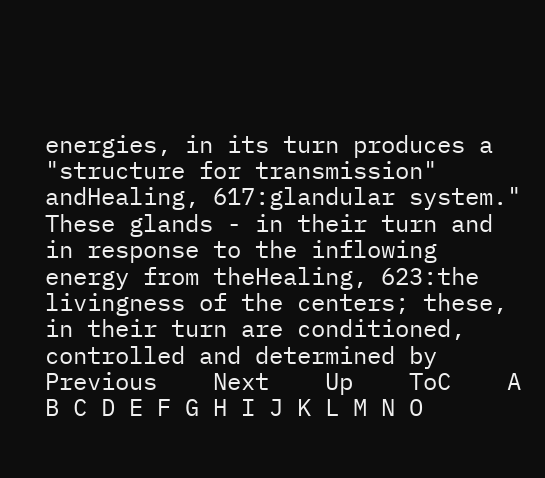energies, in its turn produces a "structure for transmission" andHealing, 617:glandular system." These glands - in their turn and in response to the inflowing energy from theHealing, 623:the livingness of the centers; these, in their turn are conditioned, controlled and determined by
Previous    Next    Up    ToC    A B C D E F G H I J K L M N O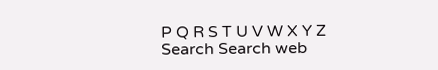P Q R S T U V W X Y Z
Search Search web